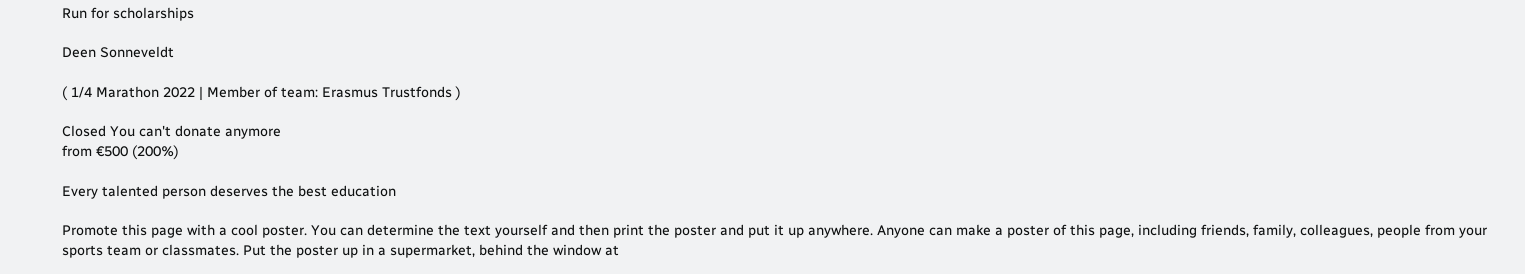Run for scholarships

Deen Sonneveldt

( 1/4 Marathon 2022 | Member of team: Erasmus Trustfonds )

Closed You can't donate anymore
from €500 (200%)

Every talented person deserves the best education

Promote this page with a cool poster. You can determine the text yourself and then print the poster and put it up anywhere. Anyone can make a poster of this page, including friends, family, colleagues, people from your sports team or classmates. Put the poster up in a supermarket, behind the window at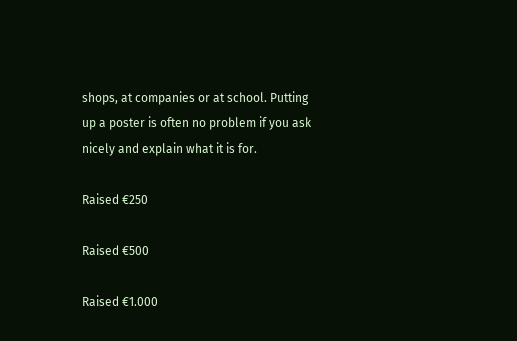shops, at companies or at school. Putting up a poster is often no problem if you ask nicely and explain what it is for.

Raised €250

Raised €500

Raised €1.000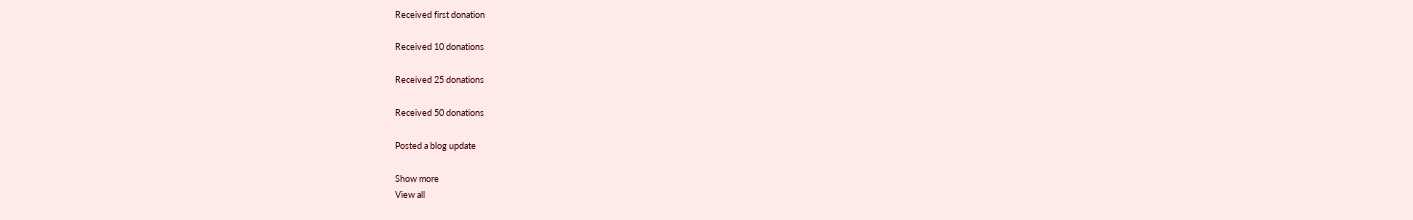Received first donation

Received 10 donations

Received 25 donations

Received 50 donations

Posted a blog update

Show more
View all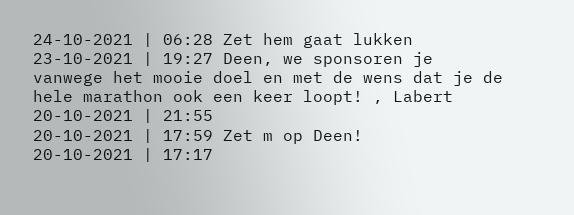24-10-2021 | 06:28 Zet hem gaat lukken
23-10-2021 | 19:27 Deen, we sponsoren je vanwege het mooie doel en met de wens dat je de hele marathon ook een keer loopt! , Labert
20-10-2021 | 21:55
20-10-2021 | 17:59 Zet m op Deen!
20-10-2021 | 17:17